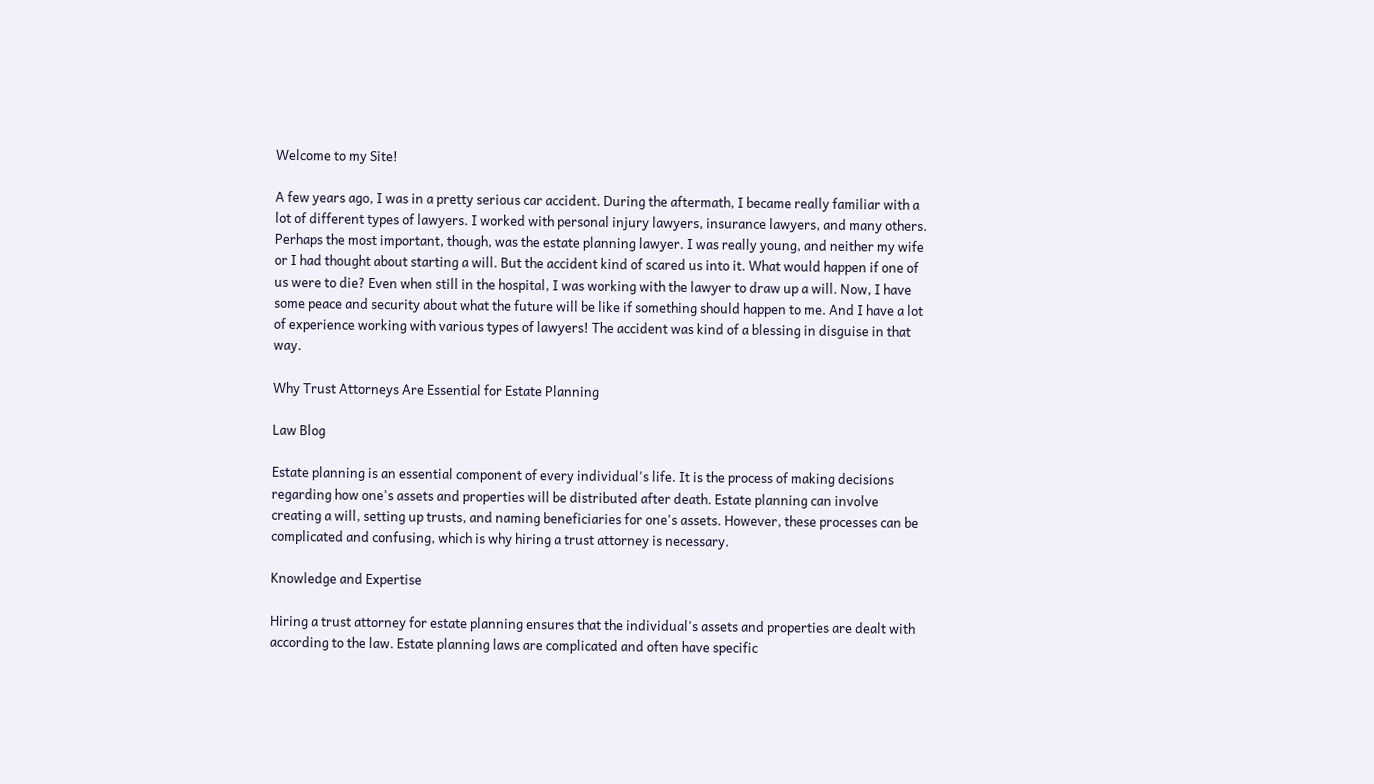Welcome to my Site!

A few years ago, I was in a pretty serious car accident. During the aftermath, I became really familiar with a lot of different types of lawyers. I worked with personal injury lawyers, insurance lawyers, and many others. Perhaps the most important, though, was the estate planning lawyer. I was really young, and neither my wife or I had thought about starting a will. But the accident kind of scared us into it. What would happen if one of us were to die? Even when still in the hospital, I was working with the lawyer to draw up a will. Now, I have some peace and security about what the future will be like if something should happen to me. And I have a lot of experience working with various types of lawyers! The accident was kind of a blessing in disguise in that way.

Why Trust Attorneys Are Essential for Estate Planning

Law Blog

Estate planning is an essential component of every individual's life. It is the process of making decisions regarding how one's assets and properties will be distributed after death. Estate planning can involve creating a will, setting up trusts, and naming beneficiaries for one's assets. However, these processes can be complicated and confusing, which is why hiring a trust attorney is necessary.

Knowledge and Expertise

Hiring a trust attorney for estate planning ensures that the individual's assets and properties are dealt with according to the law. Estate planning laws are complicated and often have specific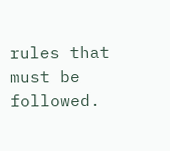rules that must be followed.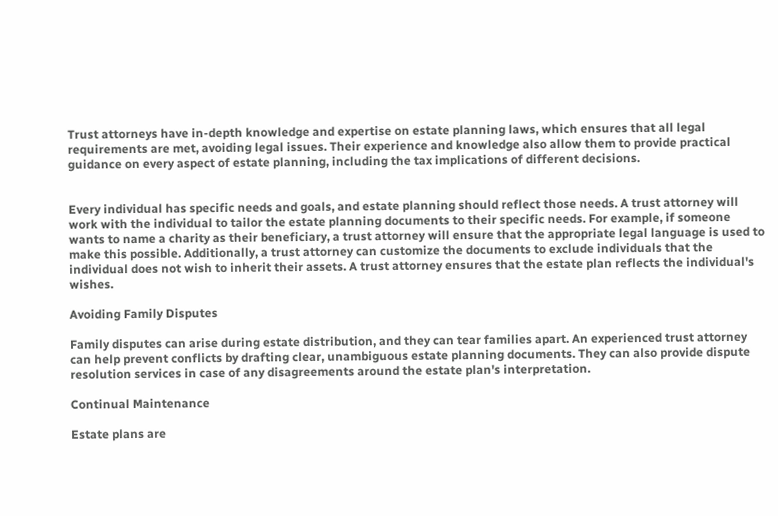Trust attorneys have in-depth knowledge and expertise on estate planning laws, which ensures that all legal requirements are met, avoiding legal issues. Their experience and knowledge also allow them to provide practical guidance on every aspect of estate planning, including the tax implications of different decisions.


Every individual has specific needs and goals, and estate planning should reflect those needs. A trust attorney will work with the individual to tailor the estate planning documents to their specific needs. For example, if someone wants to name a charity as their beneficiary, a trust attorney will ensure that the appropriate legal language is used to make this possible. Additionally, a trust attorney can customize the documents to exclude individuals that the individual does not wish to inherit their assets. A trust attorney ensures that the estate plan reflects the individual's wishes.

Avoiding Family Disputes

Family disputes can arise during estate distribution, and they can tear families apart. An experienced trust attorney can help prevent conflicts by drafting clear, unambiguous estate planning documents. They can also provide dispute resolution services in case of any disagreements around the estate plan's interpretation.

Continual Maintenance

Estate plans are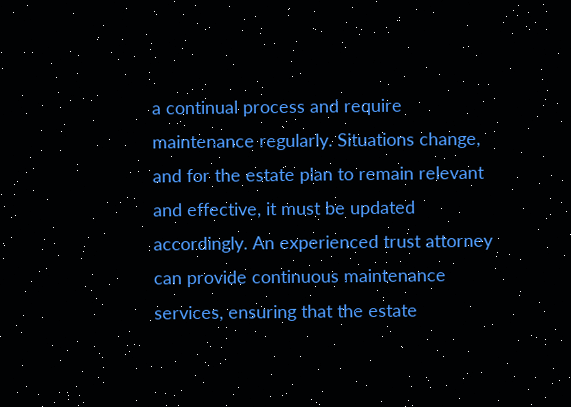a continual process and require maintenance regularly. Situations change, and for the estate plan to remain relevant and effective, it must be updated accordingly. An experienced trust attorney can provide continuous maintenance services, ensuring that the estate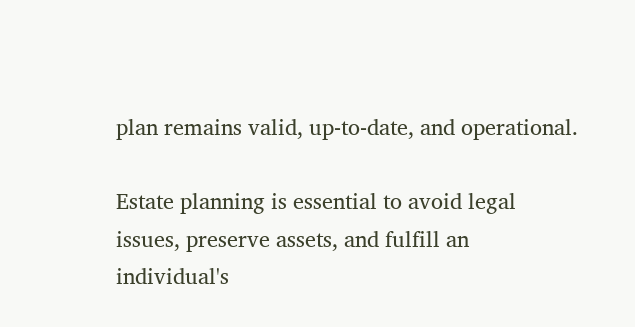plan remains valid, up-to-date, and operational.

Estate planning is essential to avoid legal issues, preserve assets, and fulfill an individual's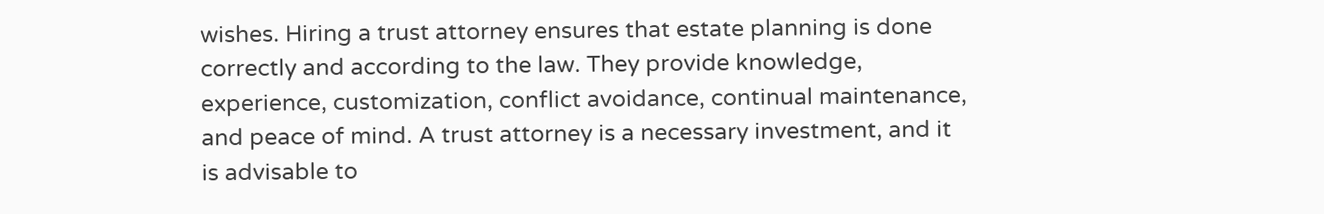wishes. Hiring a trust attorney ensures that estate planning is done correctly and according to the law. They provide knowledge, experience, customization, conflict avoidance, continual maintenance, and peace of mind. A trust attorney is a necessary investment, and it is advisable to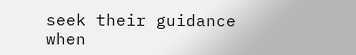seek their guidance when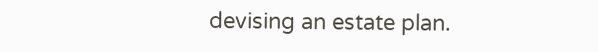devising an estate plan.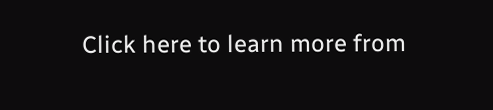Click here to learn more from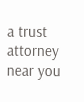a trust attorney near you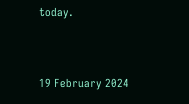today.


19 February 2024